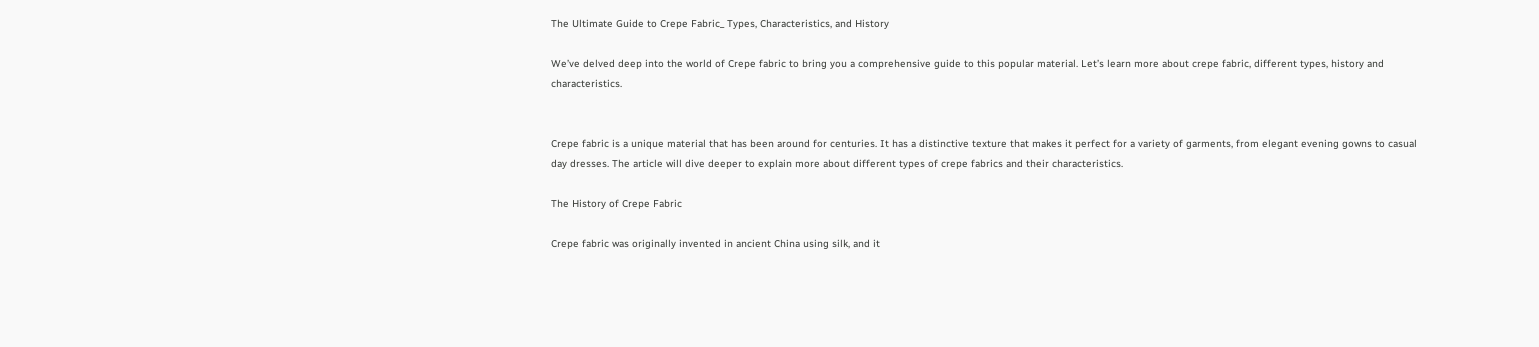The Ultimate Guide to Crepe Fabric_ Types, Characteristics, and History

We’ve delved deep into the world of Crepe fabric to bring you a comprehensive guide to this popular material. Let’s learn more about crepe fabric, different types, history and characteristics.


Crepe fabric is a unique material that has been around for centuries. It has a distinctive texture that makes it perfect for a variety of garments, from elegant evening gowns to casual day dresses. The article will dive deeper to explain more about different types of crepe fabrics and their characteristics.

The History of Crepe Fabric

Crepe fabric was originally invented in ancient China using silk, and it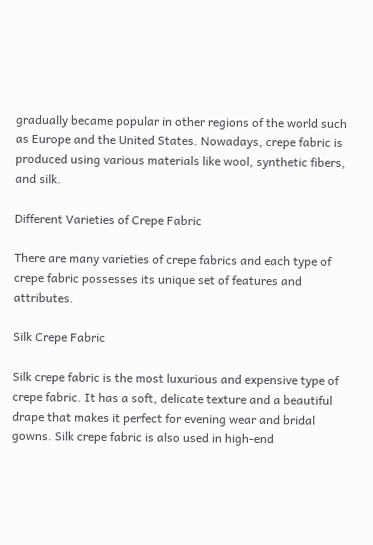gradually became popular in other regions of the world such as Europe and the United States. Nowadays, crepe fabric is produced using various materials like wool, synthetic fibers, and silk.

Different Varieties of Crepe Fabric

There are many varieties of crepe fabrics and each type of crepe fabric possesses its unique set of features and attributes.

Silk Crepe Fabric

Silk crepe fabric is the most luxurious and expensive type of crepe fabric. It has a soft, delicate texture and a beautiful drape that makes it perfect for evening wear and bridal gowns. Silk crepe fabric is also used in high-end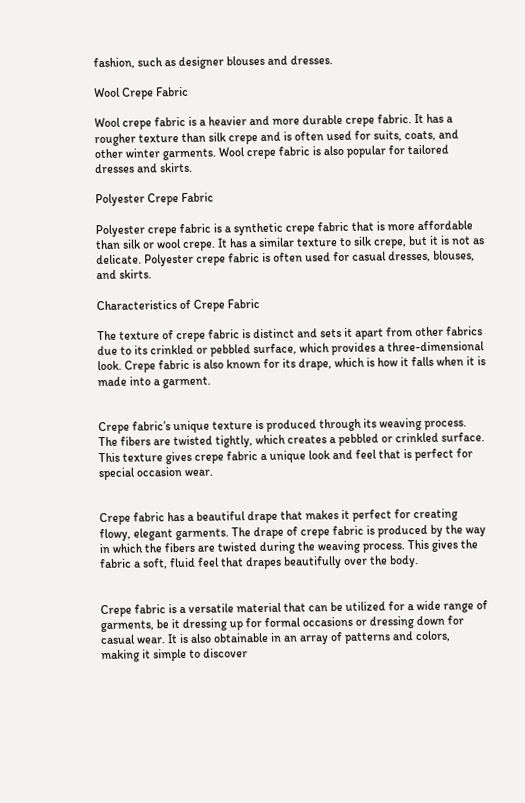fashion, such as designer blouses and dresses.

Wool Crepe Fabric

Wool crepe fabric is a heavier and more durable crepe fabric. It has a rougher texture than silk crepe and is often used for suits, coats, and other winter garments. Wool crepe fabric is also popular for tailored dresses and skirts.

Polyester Crepe Fabric

Polyester crepe fabric is a synthetic crepe fabric that is more affordable than silk or wool crepe. It has a similar texture to silk crepe, but it is not as delicate. Polyester crepe fabric is often used for casual dresses, blouses, and skirts.

Characteristics of Crepe Fabric

The texture of crepe fabric is distinct and sets it apart from other fabrics due to its crinkled or pebbled surface, which provides a three-dimensional look. Crepe fabric is also known for its drape, which is how it falls when it is made into a garment.


Crepe fabric’s unique texture is produced through its weaving process. The fibers are twisted tightly, which creates a pebbled or crinkled surface. This texture gives crepe fabric a unique look and feel that is perfect for special occasion wear.


Crepe fabric has a beautiful drape that makes it perfect for creating flowy, elegant garments. The drape of crepe fabric is produced by the way in which the fibers are twisted during the weaving process. This gives the fabric a soft, fluid feel that drapes beautifully over the body.


Crepe fabric is a versatile material that can be utilized for a wide range of garments, be it dressing up for formal occasions or dressing down for casual wear. It is also obtainable in an array of patterns and colors, making it simple to discover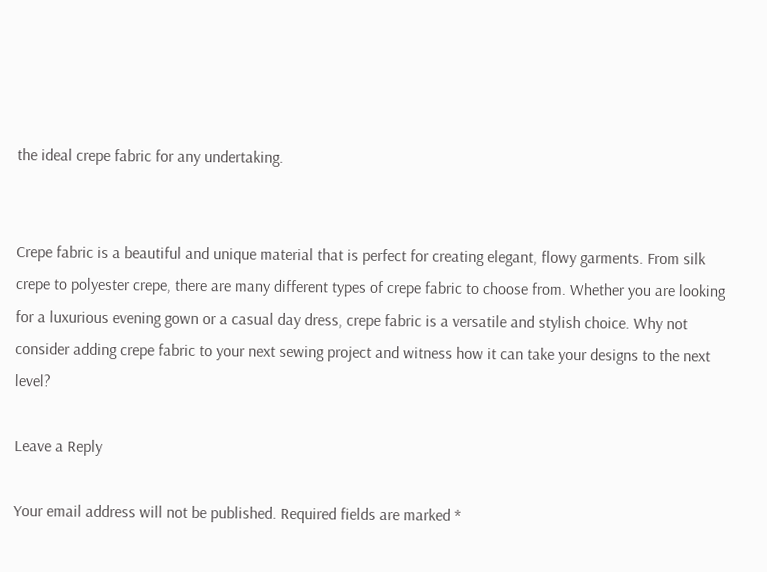the ideal crepe fabric for any undertaking.


Crepe fabric is a beautiful and unique material that is perfect for creating elegant, flowy garments. From silk crepe to polyester crepe, there are many different types of crepe fabric to choose from. Whether you are looking for a luxurious evening gown or a casual day dress, crepe fabric is a versatile and stylish choice. Why not consider adding crepe fabric to your next sewing project and witness how it can take your designs to the next level?

Leave a Reply

Your email address will not be published. Required fields are marked *